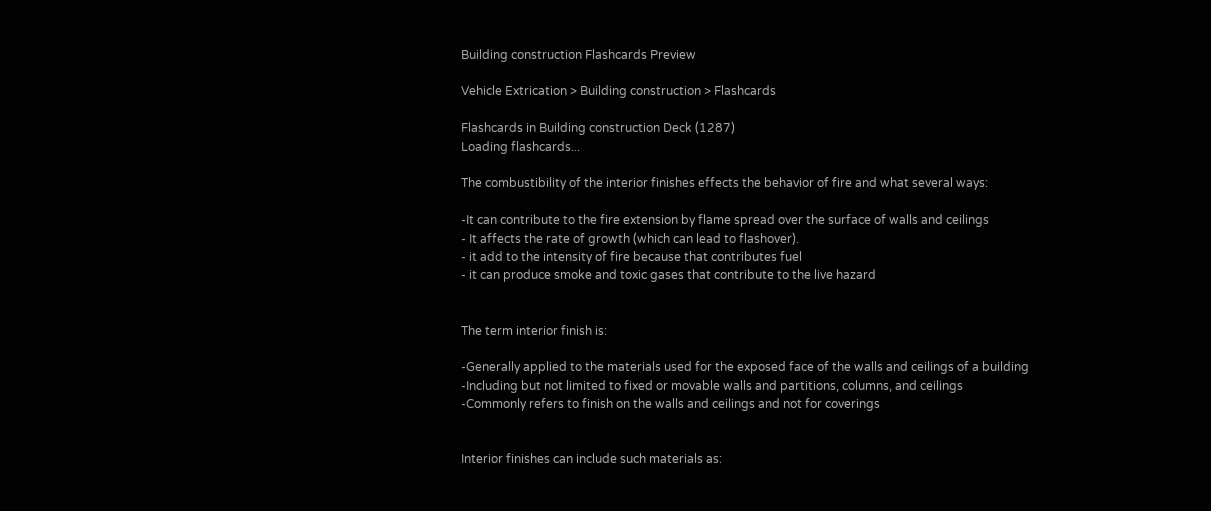Building construction Flashcards Preview

Vehicle Extrication > Building construction > Flashcards

Flashcards in Building construction Deck (1287)
Loading flashcards...

The combustibility of the interior finishes effects the behavior of fire and what several ways:

-It can contribute to the fire extension by flame spread over the surface of walls and ceilings
- It affects the rate of growth (which can lead to flashover).
- it add to the intensity of fire because that contributes fuel
- it can produce smoke and toxic gases that contribute to the live hazard


The term interior finish is:

-Generally applied to the materials used for the exposed face of the walls and ceilings of a building
-Including but not limited to fixed or movable walls and partitions, columns, and ceilings
-Commonly refers to finish on the walls and ceilings and not for coverings


Interior finishes can include such materials as: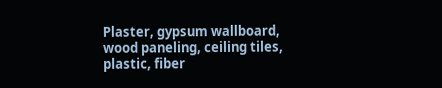Plaster, gypsum wallboard, wood paneling, ceiling tiles, plastic, fiber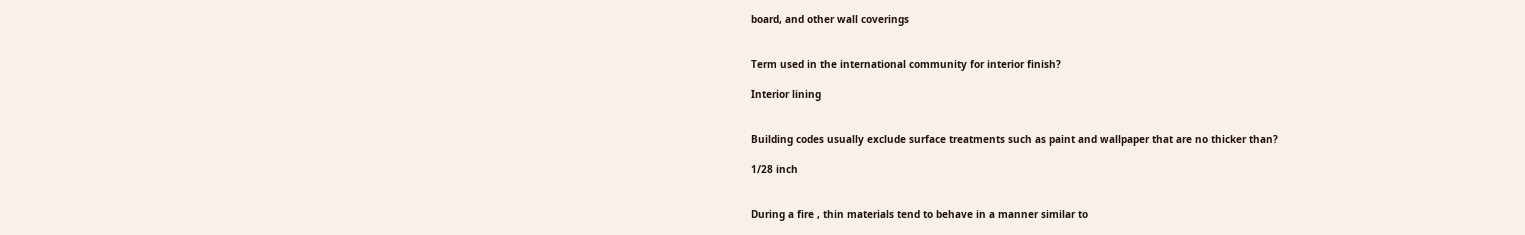board, and other wall coverings


Term used in the international community for interior finish?

Interior lining


Building codes usually exclude surface treatments such as paint and wallpaper that are no thicker than?

1/28 inch


During a fire , thin materials tend to behave in a manner similar to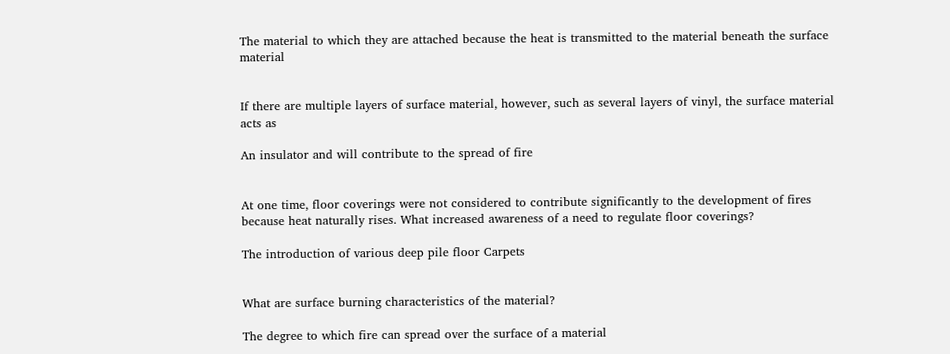The material to which they are attached because the heat is transmitted to the material beneath the surface material


If there are multiple layers of surface material, however, such as several layers of vinyl, the surface material acts as

An insulator and will contribute to the spread of fire


At one time, floor coverings were not considered to contribute significantly to the development of fires because heat naturally rises. What increased awareness of a need to regulate floor coverings?

The introduction of various deep pile floor Carpets


What are surface burning characteristics of the material?

The degree to which fire can spread over the surface of a material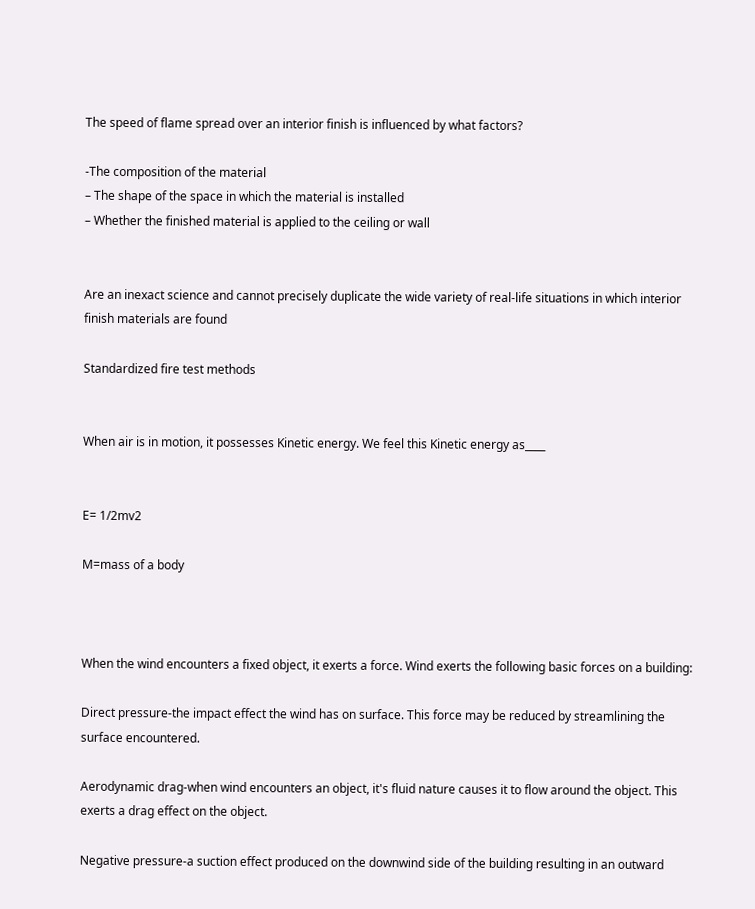The speed of flame spread over an interior finish is influenced by what factors?

-The composition of the material
– The shape of the space in which the material is installed
– Whether the finished material is applied to the ceiling or wall


Are an inexact science and cannot precisely duplicate the wide variety of real-life situations in which interior finish materials are found

Standardized fire test methods


When air is in motion, it possesses Kinetic energy. We feel this Kinetic energy as____


E= 1/2mv2

M=mass of a body



When the wind encounters a fixed object, it exerts a force. Wind exerts the following basic forces on a building:

Direct pressure-the impact effect the wind has on surface. This force may be reduced by streamlining the surface encountered.

Aerodynamic drag-when wind encounters an object, it's fluid nature causes it to flow around the object. This exerts a drag effect on the object.

Negative pressure-a suction effect produced on the downwind side of the building resulting in an outward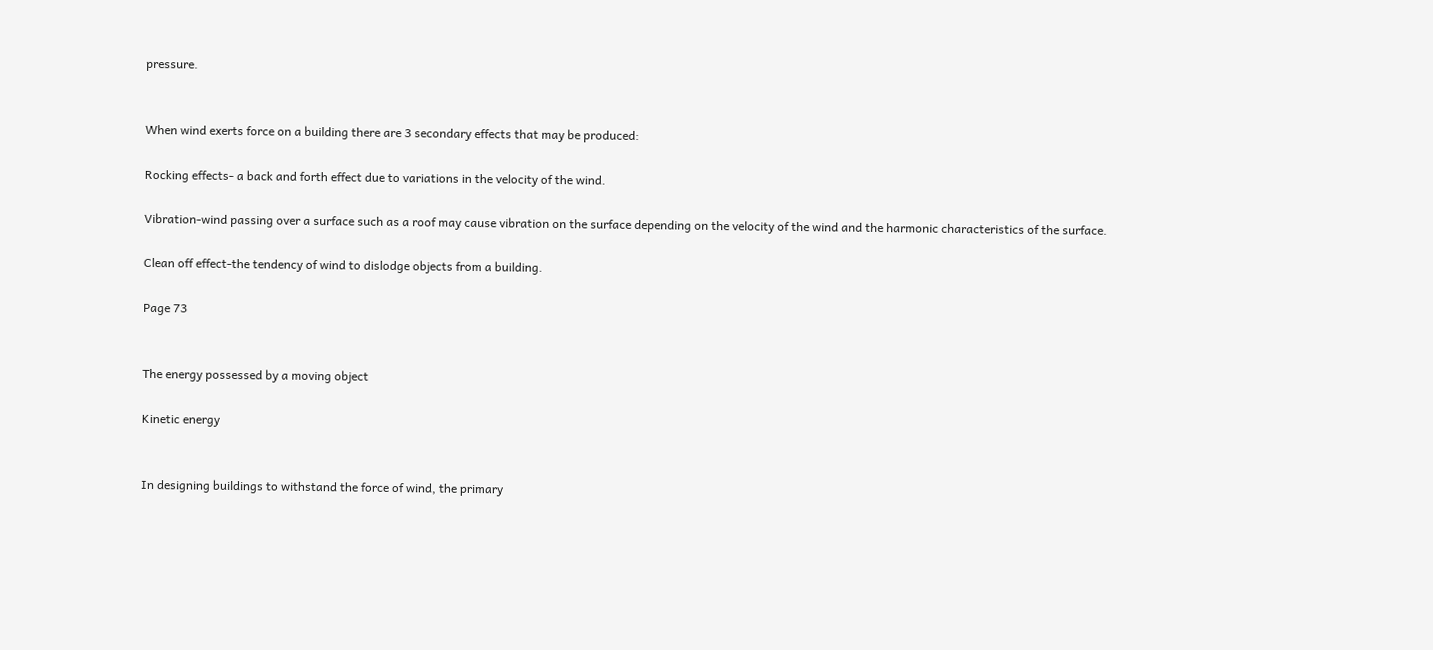pressure.


When wind exerts force on a building there are 3 secondary effects that may be produced:

Rocking effects- a back and forth effect due to variations in the velocity of the wind.

Vibration-wind passing over a surface such as a roof may cause vibration on the surface depending on the velocity of the wind and the harmonic characteristics of the surface.

Clean off effect-the tendency of wind to dislodge objects from a building.

Page 73


The energy possessed by a moving object

Kinetic energy


In designing buildings to withstand the force of wind, the primary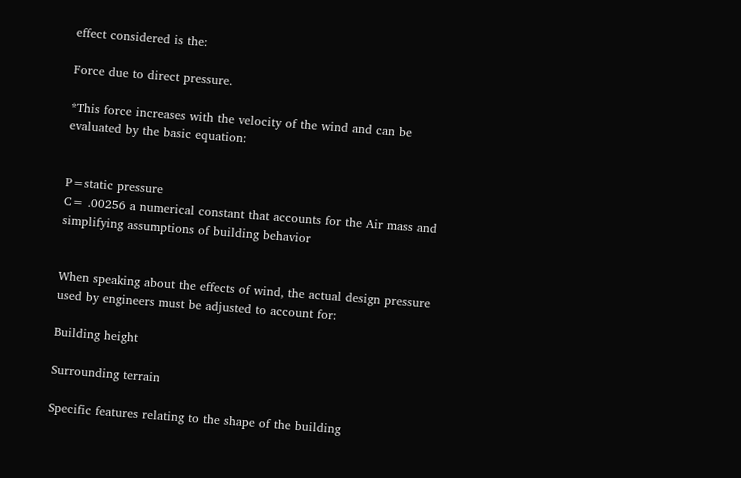effect considered is the:

Force due to direct pressure.

*This force increases with the velocity of the wind and can be evaluated by the basic equation:


P=static pressure
C= .00256 a numerical constant that accounts for the Air mass and simplifying assumptions of building behavior


When speaking about the effects of wind, the actual design pressure used by engineers must be adjusted to account for:

Building height

Surrounding terrain

Specific features relating to the shape of the building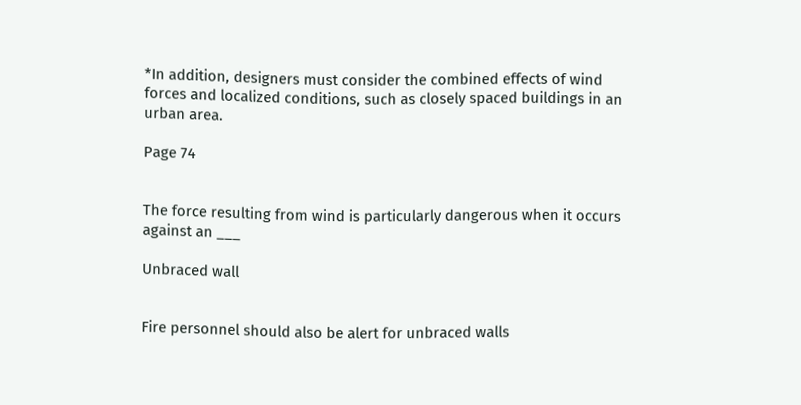*In addition, designers must consider the combined effects of wind forces and localized conditions, such as closely spaced buildings in an urban area.

Page 74


The force resulting from wind is particularly dangerous when it occurs against an ___

Unbraced wall


Fire personnel should also be alert for unbraced walls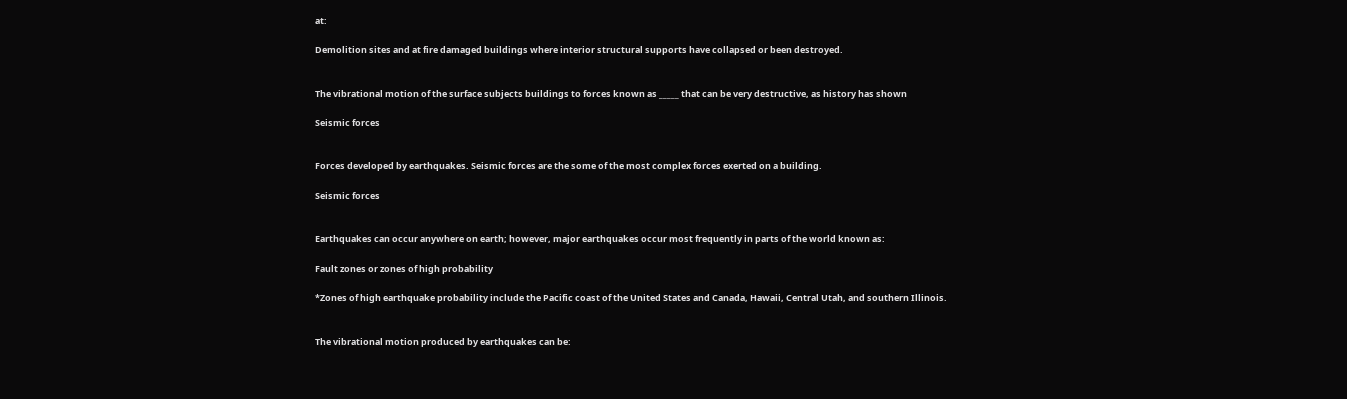at:

Demolition sites and at fire damaged buildings where interior structural supports have collapsed or been destroyed.


The vibrational motion of the surface subjects buildings to forces known as _____ that can be very destructive, as history has shown

Seismic forces


Forces developed by earthquakes. Seismic forces are the some of the most complex forces exerted on a building.

Seismic forces


Earthquakes can occur anywhere on earth; however, major earthquakes occur most frequently in parts of the world known as:

Fault zones or zones of high probability

*Zones of high earthquake probability include the Pacific coast of the United States and Canada, Hawaii, Central Utah, and southern Illinois.


The vibrational motion produced by earthquakes can be: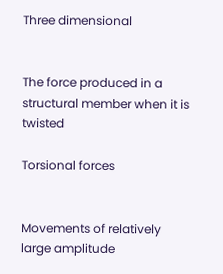Three dimensional


The force produced in a structural member when it is twisted

Torsional forces


Movements of relatively large amplitude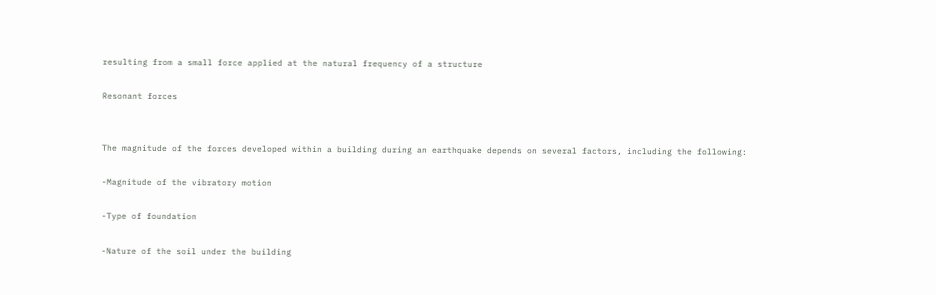resulting from a small force applied at the natural frequency of a structure

Resonant forces


The magnitude of the forces developed within a building during an earthquake depends on several factors, including the following:

-Magnitude of the vibratory motion

-Type of foundation

-Nature of the soil under the building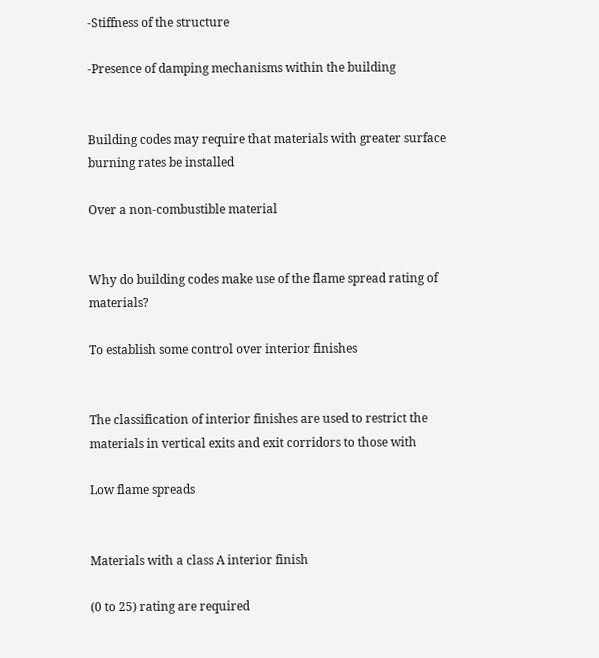-Stiffness of the structure

-Presence of damping mechanisms within the building


Building codes may require that materials with greater surface burning rates be installed

Over a non-combustible material


Why do building codes make use of the flame spread rating of materials?

To establish some control over interior finishes


The classification of interior finishes are used to restrict the materials in vertical exits and exit corridors to those with

Low flame spreads


Materials with a class A interior finish

(0 to 25) rating are required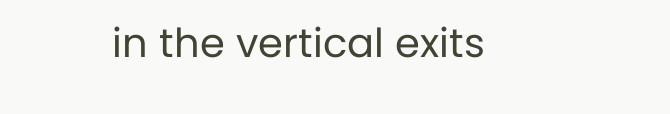in the vertical exits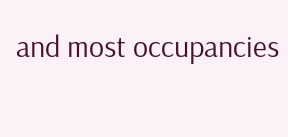and most occupancies